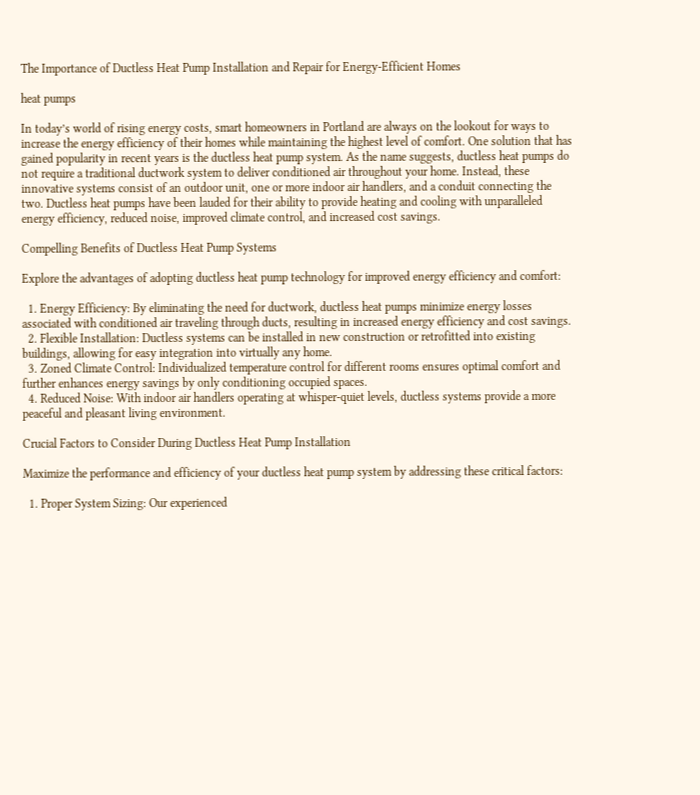The Importance of Ductless Heat Pump Installation and Repair for Energy-Efficient Homes

heat pumps

In today’s world of rising energy costs, smart homeowners in Portland are always on the lookout for ways to increase the energy efficiency of their homes while maintaining the highest level of comfort. One solution that has gained popularity in recent years is the ductless heat pump system. As the name suggests, ductless heat pumps do not require a traditional ductwork system to deliver conditioned air throughout your home. Instead, these innovative systems consist of an outdoor unit, one or more indoor air handlers, and a conduit connecting the two. Ductless heat pumps have been lauded for their ability to provide heating and cooling with unparalleled energy efficiency, reduced noise, improved climate control, and increased cost savings.

Compelling Benefits of Ductless Heat Pump Systems

Explore the advantages of adopting ductless heat pump technology for improved energy efficiency and comfort:

  1. Energy Efficiency: By eliminating the need for ductwork, ductless heat pumps minimize energy losses associated with conditioned air traveling through ducts, resulting in increased energy efficiency and cost savings.
  2. Flexible Installation: Ductless systems can be installed in new construction or retrofitted into existing buildings, allowing for easy integration into virtually any home.
  3. Zoned Climate Control: Individualized temperature control for different rooms ensures optimal comfort and further enhances energy savings by only conditioning occupied spaces.
  4. Reduced Noise: With indoor air handlers operating at whisper-quiet levels, ductless systems provide a more peaceful and pleasant living environment.

Crucial Factors to Consider During Ductless Heat Pump Installation

Maximize the performance and efficiency of your ductless heat pump system by addressing these critical factors:

  1. Proper System Sizing: Our experienced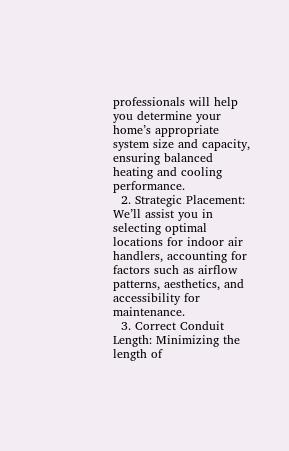professionals will help you determine your home’s appropriate system size and capacity, ensuring balanced heating and cooling performance.
  2. Strategic Placement: We’ll assist you in selecting optimal locations for indoor air handlers, accounting for factors such as airflow patterns, aesthetics, and accessibility for maintenance.
  3. Correct Conduit Length: Minimizing the length of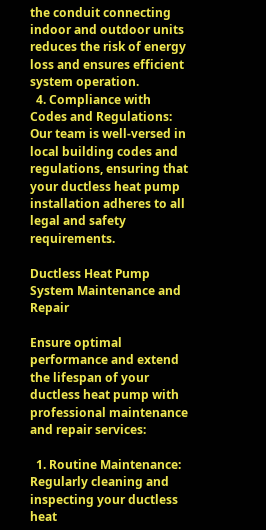the conduit connecting indoor and outdoor units reduces the risk of energy loss and ensures efficient system operation.
  4. Compliance with Codes and Regulations: Our team is well-versed in local building codes and regulations, ensuring that your ductless heat pump installation adheres to all legal and safety requirements.

Ductless Heat Pump System Maintenance and Repair

Ensure optimal performance and extend the lifespan of your ductless heat pump with professional maintenance and repair services:

  1. Routine Maintenance: Regularly cleaning and inspecting your ductless heat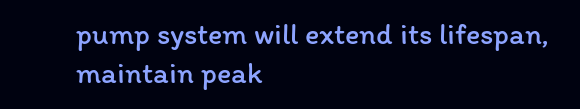pump system will extend its lifespan, maintain peak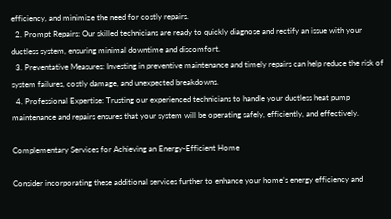efficiency, and minimize the need for costly repairs.
  2. Prompt Repairs: Our skilled technicians are ready to quickly diagnose and rectify an issue with your ductless system, ensuring minimal downtime and discomfort.
  3. Preventative Measures: Investing in preventive maintenance and timely repairs can help reduce the risk of system failures, costly damage, and unexpected breakdowns.
  4. Professional Expertise: Trusting our experienced technicians to handle your ductless heat pump maintenance and repairs ensures that your system will be operating safely, efficiently, and effectively.

Complementary Services for Achieving an Energy-Efficient Home

Consider incorporating these additional services further to enhance your home’s energy efficiency and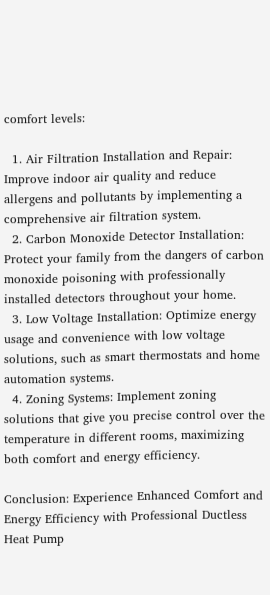comfort levels:

  1. Air Filtration Installation and Repair: Improve indoor air quality and reduce allergens and pollutants by implementing a comprehensive air filtration system.
  2. Carbon Monoxide Detector Installation: Protect your family from the dangers of carbon monoxide poisoning with professionally installed detectors throughout your home.
  3. Low Voltage Installation: Optimize energy usage and convenience with low voltage solutions, such as smart thermostats and home automation systems.
  4. Zoning Systems: Implement zoning solutions that give you precise control over the temperature in different rooms, maximizing both comfort and energy efficiency.

Conclusion: Experience Enhanced Comfort and Energy Efficiency with Professional Ductless Heat Pump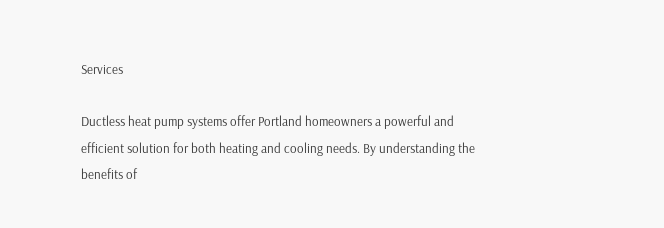Services

Ductless heat pump systems offer Portland homeowners a powerful and efficient solution for both heating and cooling needs. By understanding the benefits of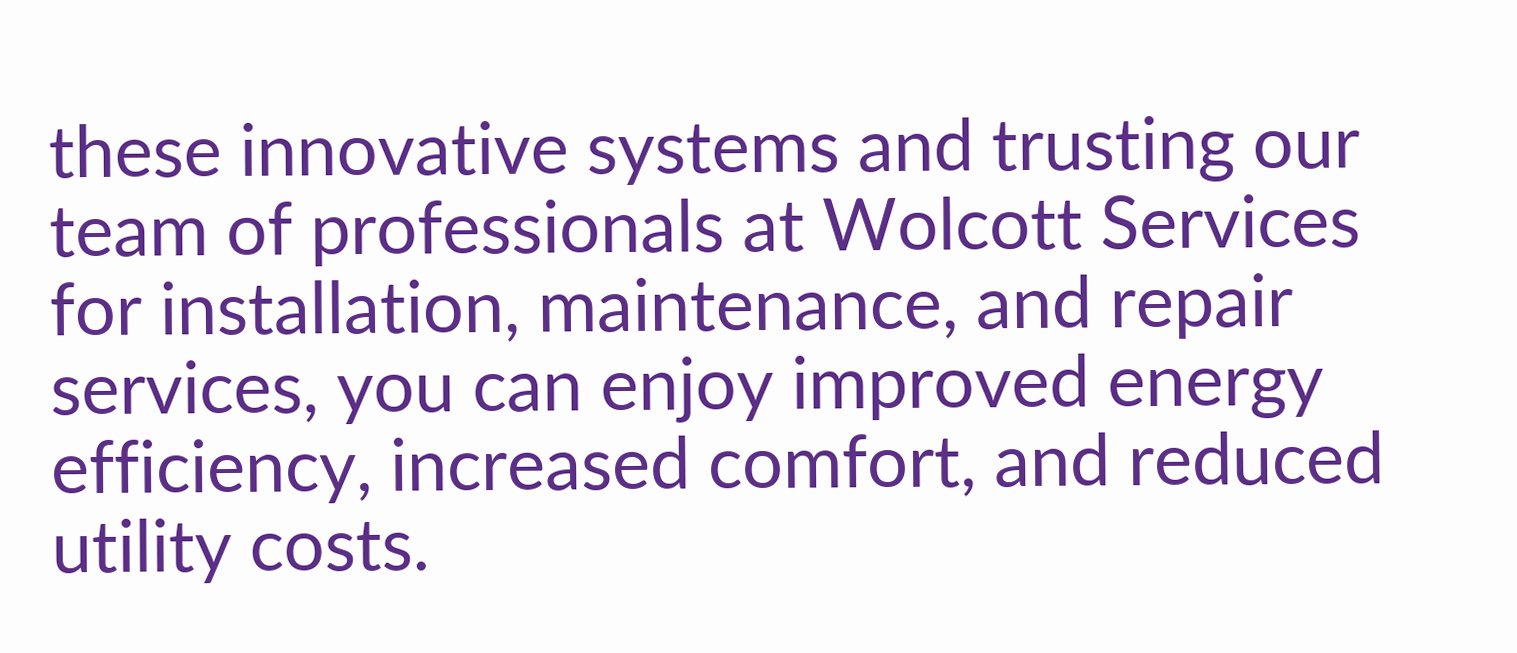these innovative systems and trusting our team of professionals at Wolcott Services for installation, maintenance, and repair services, you can enjoy improved energy efficiency, increased comfort, and reduced utility costs.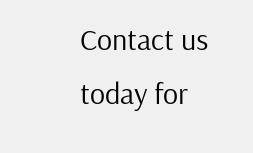Contact us today for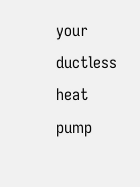your ductless heat pump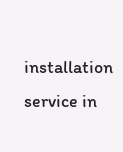installation service in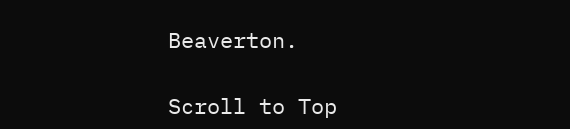Beaverton.

Scroll to Top